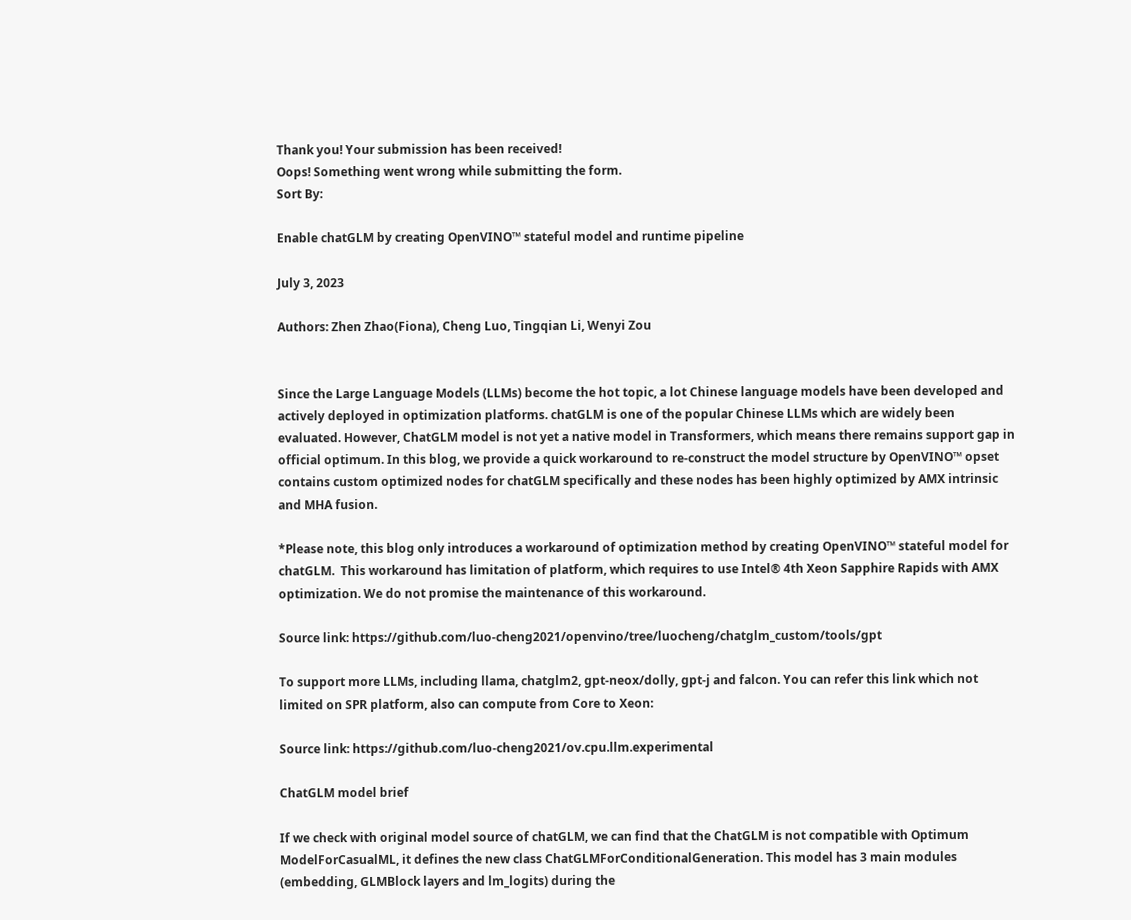Thank you! Your submission has been received!
Oops! Something went wrong while submitting the form.
Sort By:

Enable chatGLM by creating OpenVINO™ stateful model and runtime pipeline

July 3, 2023

Authors: Zhen Zhao(Fiona), Cheng Luo, Tingqian Li, Wenyi Zou


Since the Large Language Models (LLMs) become the hot topic, a lot Chinese language models have been developed and actively deployed in optimization platforms. chatGLM is one of the popular Chinese LLMs which are widely been evaluated. However, ChatGLM model is not yet a native model in Transformers, which means there remains support gap in official optimum. In this blog, we provide a quick workaround to re-construct the model structure by OpenVINO™ opset contains custom optimized nodes for chatGLM specifically and these nodes has been highly optimized by AMX intrinsic and MHA fusion.

*Please note, this blog only introduces a workaround of optimization method by creating OpenVINO™ stateful model for chatGLM.  This workaround has limitation of platform, which requires to use Intel® 4th Xeon Sapphire Rapids with AMX optimization. We do not promise the maintenance of this workaround.

Source link: https://github.com/luo-cheng2021/openvino/tree/luocheng/chatglm_custom/tools/gpt

To support more LLMs, including llama, chatglm2, gpt-neox/dolly, gpt-j and falcon. You can refer this link which not limited on SPR platform, also can compute from Core to Xeon:

Source link: https://github.com/luo-cheng2021/ov.cpu.llm.experimental

ChatGLM model brief

If we check with original model source of chatGLM, we can find that the ChatGLM is not compatible with Optimum ModelForCasualML, it defines the new class ChatGLMForConditionalGeneration. This model has 3 main modules (embedding, GLMBlock layers and lm_logits) during the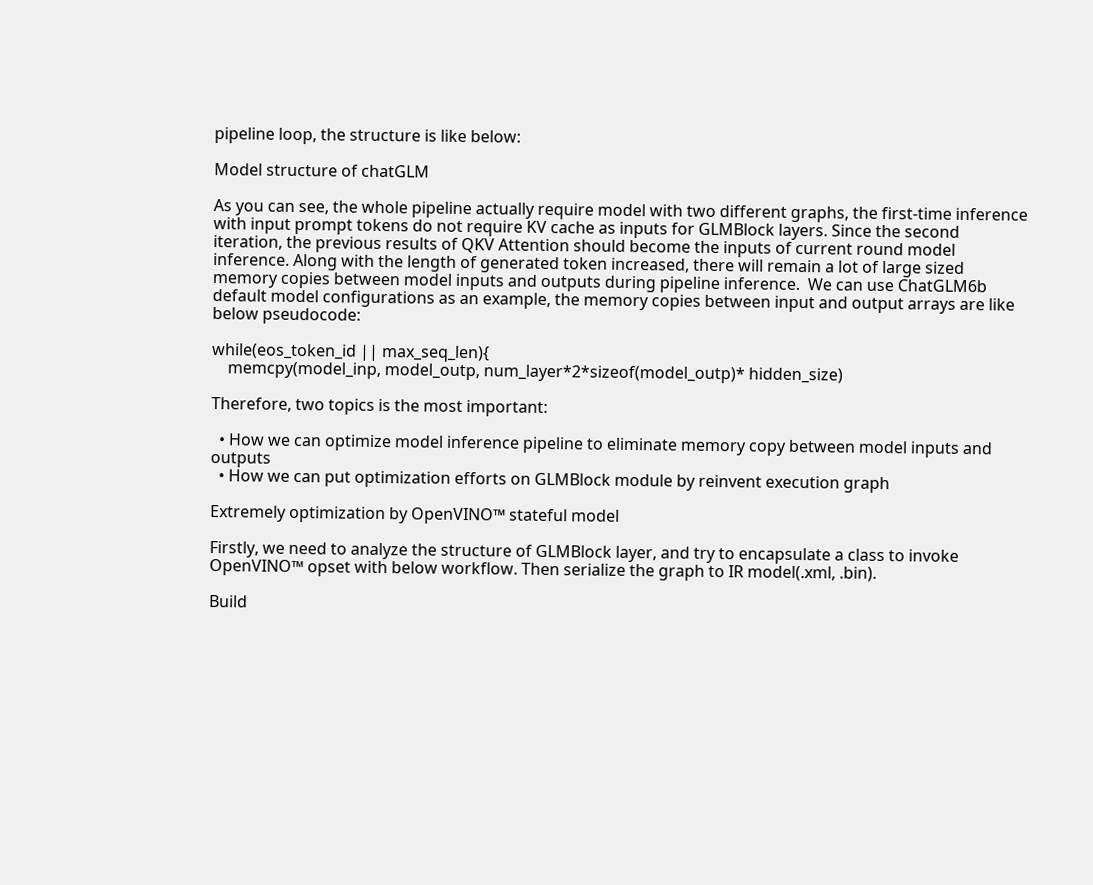pipeline loop, the structure is like below:

Model structure of chatGLM

As you can see, the whole pipeline actually require model with two different graphs, the first-time inference with input prompt tokens do not require KV cache as inputs for GLMBlock layers. Since the second iteration, the previous results of QKV Attention should become the inputs of current round model inference. Along with the length of generated token increased, there will remain a lot of large sized memory copies between model inputs and outputs during pipeline inference.  We can use ChatGLM6b default model configurations as an example, the memory copies between input and output arrays are like below pseudocode:

while(eos_token_id || max_seq_len){
    memcpy(model_inp, model_outp, num_layer*2*sizeof(model_outp)* hidden_size)

Therefore, two topics is the most important:

  • How we can optimize model inference pipeline to eliminate memory copy between model inputs and outputs
  • How we can put optimization efforts on GLMBlock module by reinvent execution graph

Extremely optimization by OpenVINO™ stateful model

Firstly, we need to analyze the structure of GLMBlock layer, and try to encapsulate a class to invoke OpenVINO™ opset with below workflow. Then serialize the graph to IR model(.xml, .bin).

Build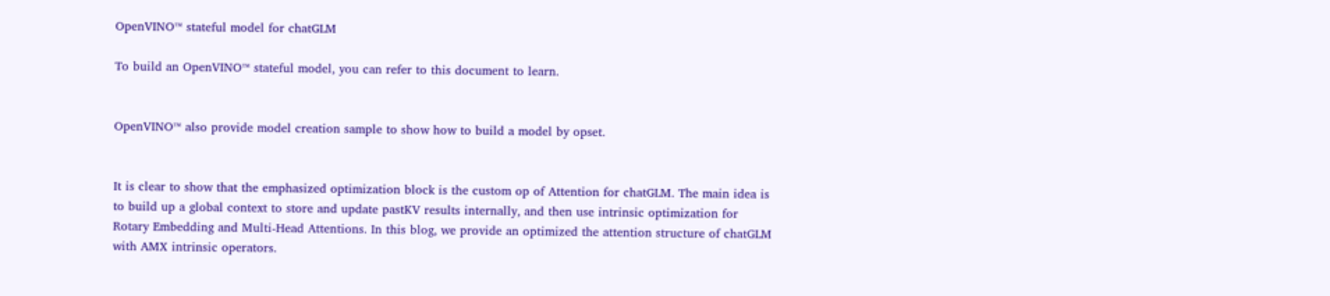OpenVINO™ stateful model for chatGLM

To build an OpenVINO™ stateful model, you can refer to this document to learn.


OpenVINO™ also provide model creation sample to show how to build a model by opset.


It is clear to show that the emphasized optimization block is the custom op of Attention for chatGLM. The main idea is to build up a global context to store and update pastKV results internally, and then use intrinsic optimization for Rotary Embedding and Multi-Head Attentions. In this blog, we provide an optimized the attention structure of chatGLM with AMX intrinsic operators.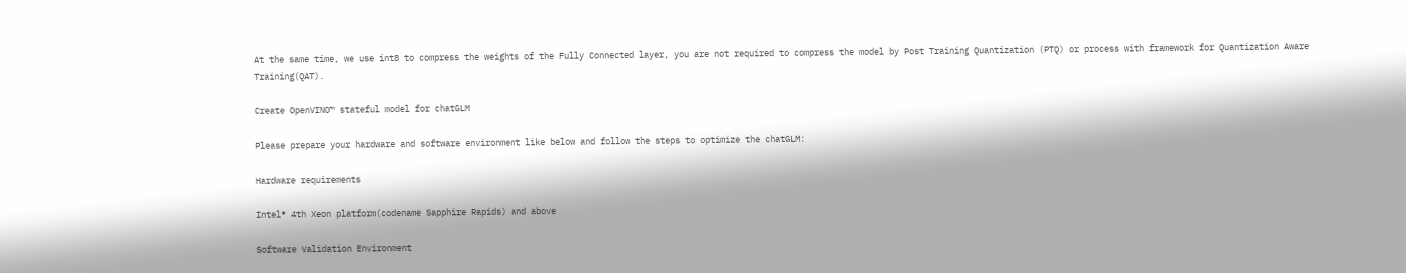At the same time, we use int8 to compress the weights of the Fully Connected layer, you are not required to compress the model by Post Training Quantization (PTQ) or process with framework for Quantization Aware Training(QAT).

Create OpenVINO™ stateful model for chatGLM

Please prepare your hardware and software environment like below and follow the steps to optimize the chatGLM:

Hardware requirements

Intel® 4th Xeon platform(codename Sapphire Rapids) and above

Software Validation Environment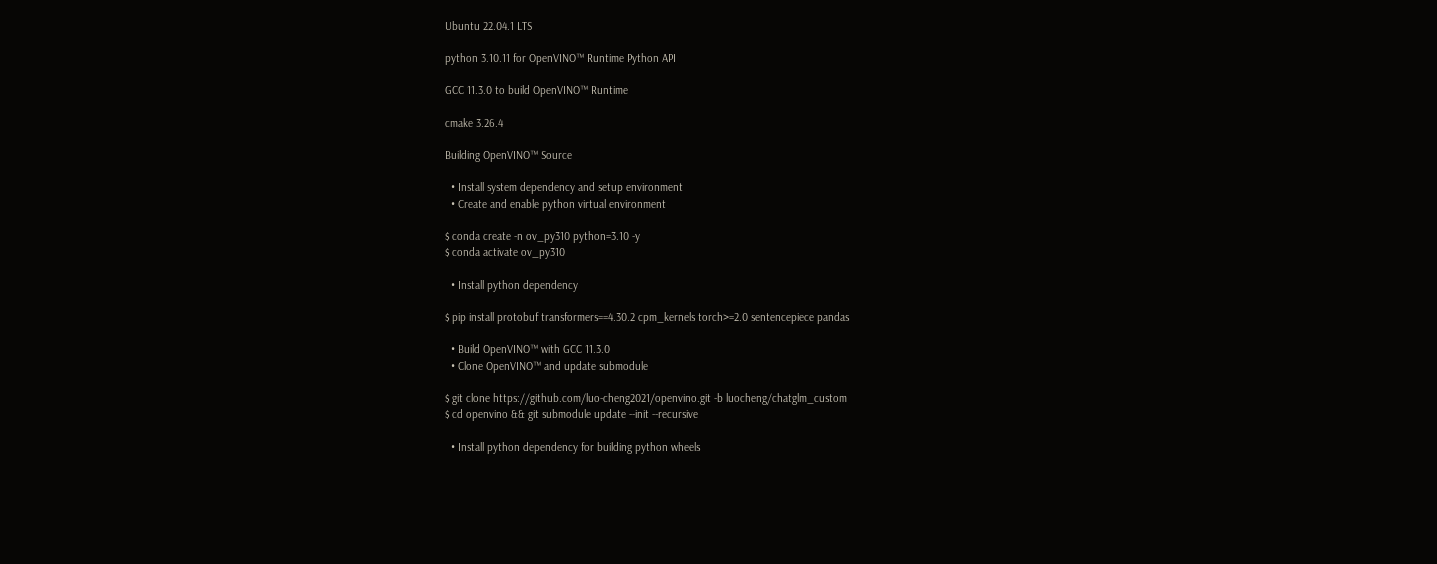Ubuntu 22.04.1 LTS

python 3.10.11 for OpenVINO™ Runtime Python API

GCC 11.3.0 to build OpenVINO™ Runtime

cmake 3.26.4

Building OpenVINO™ Source

  • Install system dependency and setup environment
  • Create and enable python virtual environment

$ conda create -n ov_py310 python=3.10 -y
$ conda activate ov_py310

  • Install python dependency

$ pip install protobuf transformers==4.30.2 cpm_kernels torch>=2.0 sentencepiece pandas

  • Build OpenVINO™ with GCC 11.3.0
  • Clone OpenVINO™ and update submodule

$ git clone https://github.com/luo-cheng2021/openvino.git -b luocheng/chatglm_custom
$ cd openvino && git submodule update --init --recursive

  • Install python dependency for building python wheels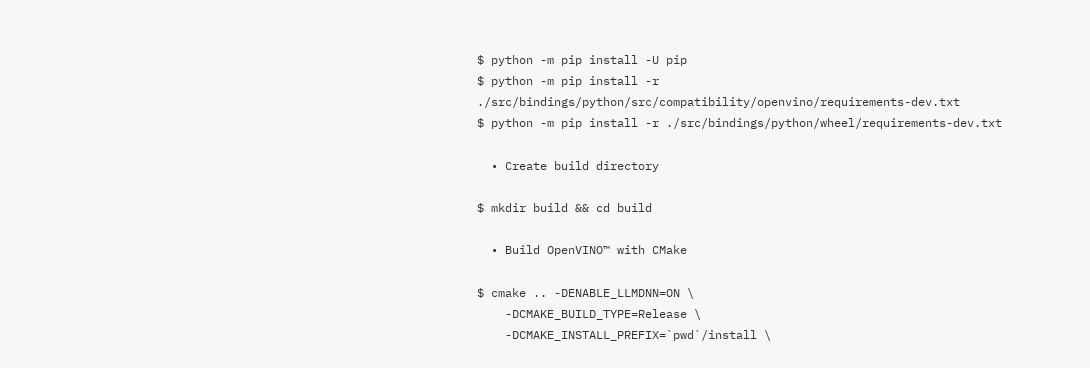$ python -m pip install -U pip
$ python -m pip install -r ./src/bindings/python/src/compatibility/openvino/requirements-dev.txt
$ python -m pip install -r ./src/bindings/python/wheel/requirements-dev.txt

  • Create build directory

$ mkdir build && cd build

  • Build OpenVINO™ with CMake

$ cmake .. -DENABLE_LLMDNN=ON \
    -DCMAKE_BUILD_TYPE=Release \
    -DCMAKE_INSTALL_PREFIX=`pwd`/install \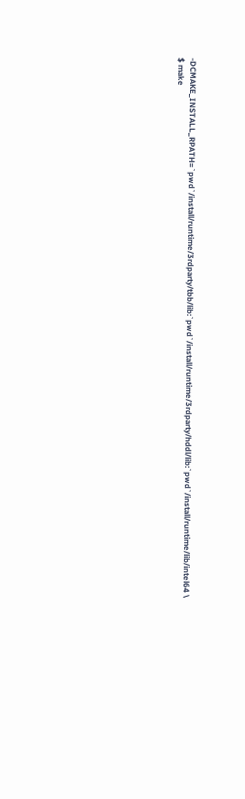-DCMAKE_INSTALL_RPATH=`pwd`/install/runtime/3rdparty/tbb/lib:`pwd`/install/runtime/3rdparty/hddl/lib:`pwd`/install/runtime/lib/intel64 \
$ make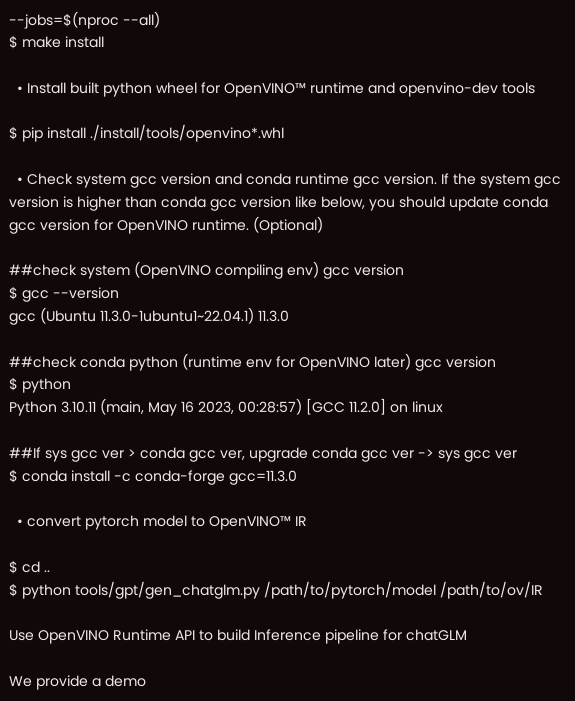--jobs=$(nproc --all)
$ make install

  • Install built python wheel for OpenVINO™ runtime and openvino-dev tools

$ pip install ./install/tools/openvino*.whl

  • Check system gcc version and conda runtime gcc version. If the system gcc version is higher than conda gcc version like below, you should update conda gcc version for OpenVINO runtime. (Optional)

##check system (OpenVINO compiling env) gcc version
$ gcc --version
gcc (Ubuntu 11.3.0-1ubuntu1~22.04.1) 11.3.0

##check conda python (runtime env for OpenVINO later) gcc version
$ python
Python 3.10.11 (main, May 16 2023, 00:28:57) [GCC 11.2.0] on linux

##If sys gcc ver > conda gcc ver, upgrade conda gcc ver -> sys gcc ver
$ conda install -c conda-forge gcc=11.3.0

  • convert pytorch model to OpenVINO™ IR

$ cd ..
$ python tools/gpt/gen_chatglm.py /path/to/pytorch/model /path/to/ov/IR

Use OpenVINO Runtime API to build Inference pipeline for chatGLM

We provide a demo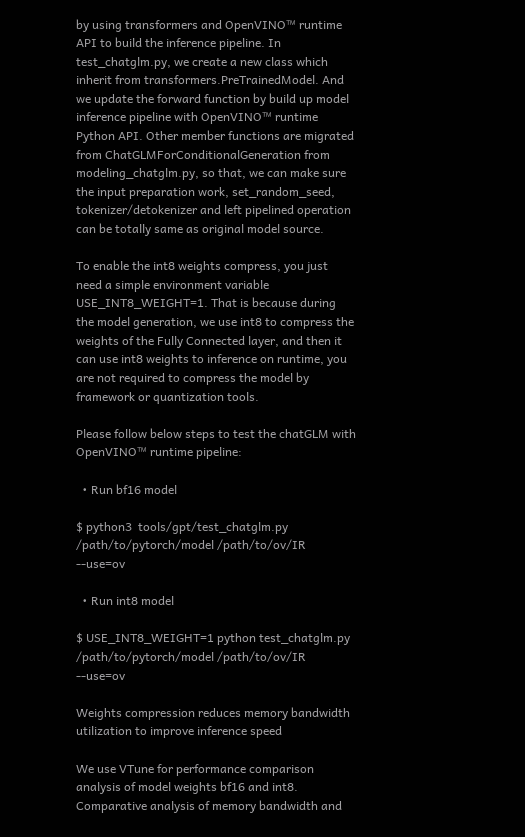by using transformers and OpenVINO™ runtime API to build the inference pipeline. In test_chatglm.py, we create a new class which inherit from transformers.PreTrainedModel. And we update the forward function by build up model inference pipeline with OpenVINO™ runtime Python API. Other member functions are migrated from ChatGLMForConditionalGeneration from modeling_chatglm.py, so that, we can make sure the input preparation work, set_random_seed, tokenizer/detokenizer and left pipelined operation can be totally same as original model source.

To enable the int8 weights compress, you just need a simple environment variable USE_INT8_WEIGHT=1. That is because during the model generation, we use int8 to compress the weights of the Fully Connected layer, and then it can use int8 weights to inference on runtime, you are not required to compress the model by framework or quantization tools.

Please follow below steps to test the chatGLM with OpenVINO™ runtime pipeline:

  • Run bf16 model

$ python3  tools/gpt/test_chatglm.py /path/to/pytorch/model /path/to/ov/IR --use=ov

  • Run int8 model

$ USE_INT8_WEIGHT=1 python test_chatglm.py /path/to/pytorch/model /path/to/ov/IR --use=ov

Weights compression reduces memory bandwidth utilization to improve inference speed

We use VTune for performance comparison analysis of model weights bf16 and int8. Comparative analysis of memory bandwidth and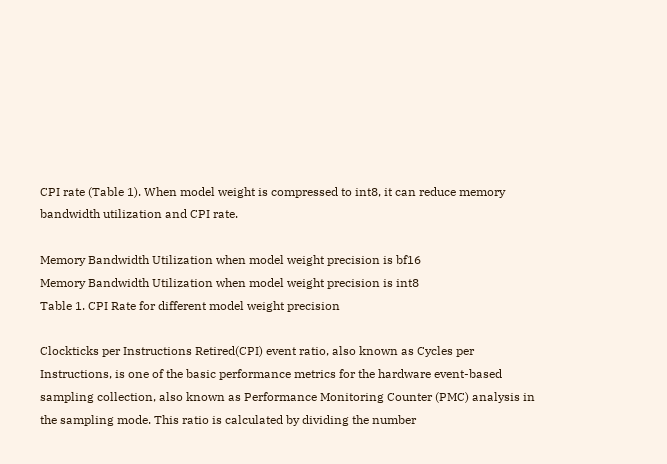CPI rate (Table 1). When model weight is compressed to int8, it can reduce memory bandwidth utilization and CPI rate.

Memory Bandwidth Utilization when model weight precision is bf16
Memory Bandwidth Utilization when model weight precision is int8
Table 1. CPI Rate for different model weight precision

Clockticks per Instructions Retired(CPI) event ratio, also known as Cycles per Instructions, is one of the basic performance metrics for the hardware event-based sampling collection, also known as Performance Monitoring Counter (PMC) analysis in the sampling mode. This ratio is calculated by dividing the number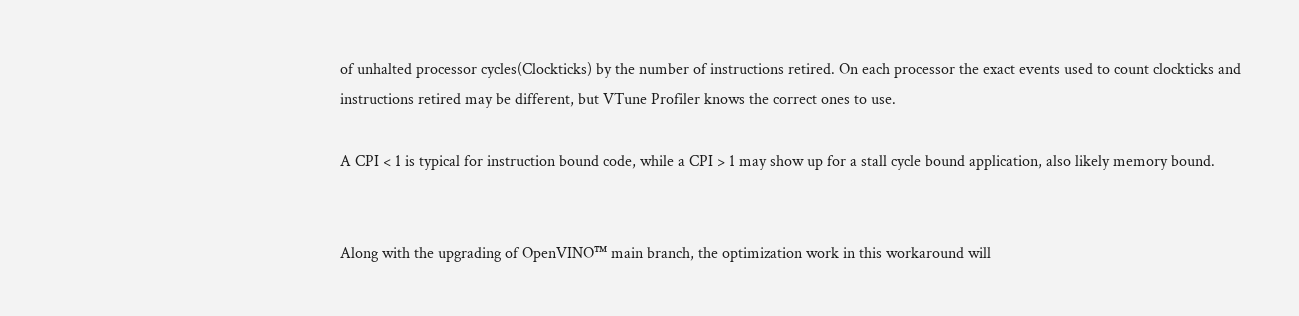of unhalted processor cycles(Clockticks) by the number of instructions retired. On each processor the exact events used to count clockticks and instructions retired may be different, but VTune Profiler knows the correct ones to use.

A CPI < 1 is typical for instruction bound code, while a CPI > 1 may show up for a stall cycle bound application, also likely memory bound.


Along with the upgrading of OpenVINO™ main branch, the optimization work in this workaround will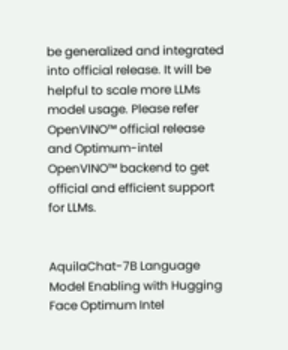be generalized and integrated into official release. It will be helpful to scale more LLMs model usage. Please refer OpenVINO™ official release and Optimum-intel OpenVINO™ backend to get official and efficient support for LLMs.


AquilaChat-7B Language Model Enabling with Hugging Face Optimum Intel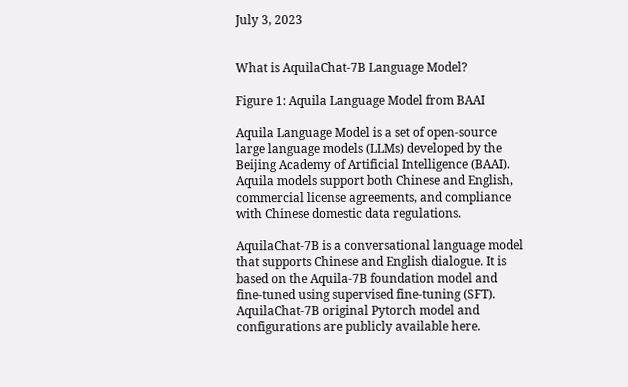July 3, 2023


What is AquilaChat-7B Language Model?

Figure 1: Aquila Language Model from BAAI

Aquila Language Model is a set of open-source large language models (LLMs) developed by the Beijing Academy of Artificial Intelligence (BAAI). Aquila models support both Chinese and English, commercial license agreements, and compliance with Chinese domestic data regulations.

AquilaChat-7B is a conversational language model that supports Chinese and English dialogue. It is based on the Aquila-7B foundation model and fine-tuned using supervised fine-tuning (SFT). AquilaChat-7B original Pytorch model and configurations are publicly available here.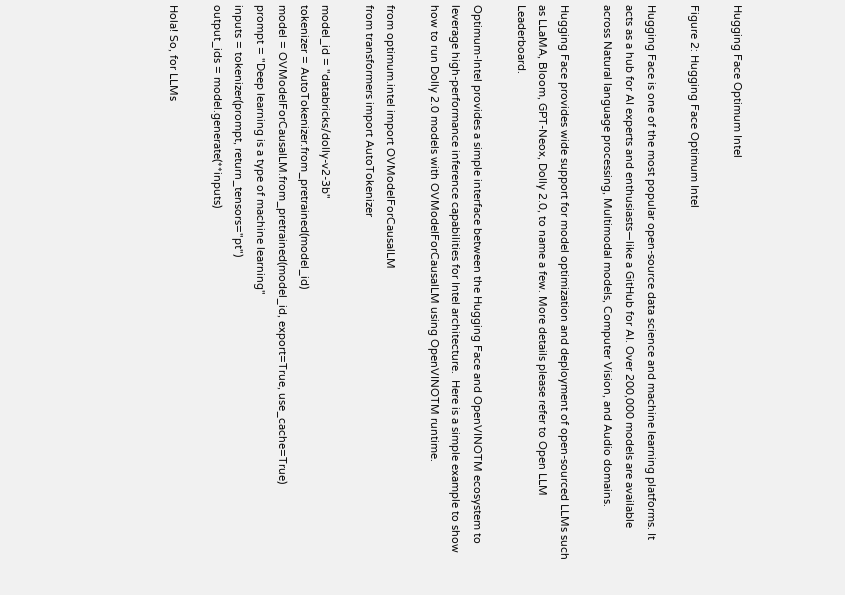Hugging Face Optimum Intel

Figure 2: Hugging Face Optimum Intel

Hugging Face is one of the most popular open-source data science and machine learning platforms. It acts as a hub for AI experts and enthusiasts—like a GitHub for AI. Over 200,000 models are available across Natural language processing, Multimodal models, Computer Vision, and Audio domains.

Hugging Face provides wide support for model optimization and deployment of open-sourced LLMs such as LLaMA, Bloom, GPT-Neox, Dolly 2.0, to name a few. More details please refer to Open LLM Leaderboard.

Optimum-Intel provides a simple interface between the Hugging Face and OpenVINOTM ecosystem to leverage high-performance inference capabilities for Intel architecture.  Here is a simple example to show how to run Dolly 2.0 models with OVModelForCausalLM using OpenVINOTM runtime.

from optimum.intel import OVModelForCausalLM
from transformers import AutoTokenizer

model_id = "databricks/dolly-v2-3b"
tokenizer = AutoTokenizer.from_pretrained(model_id)
model = OVModelForCausalLM.from_pretrained(model_id, export=True, use_cache=True)
prompt = "Deep learning is a type of machine learning"
inputs = tokenizer(prompt, return_tensors="pt")
output_ids = model.generate(**inputs)

Hola! So, for LLMs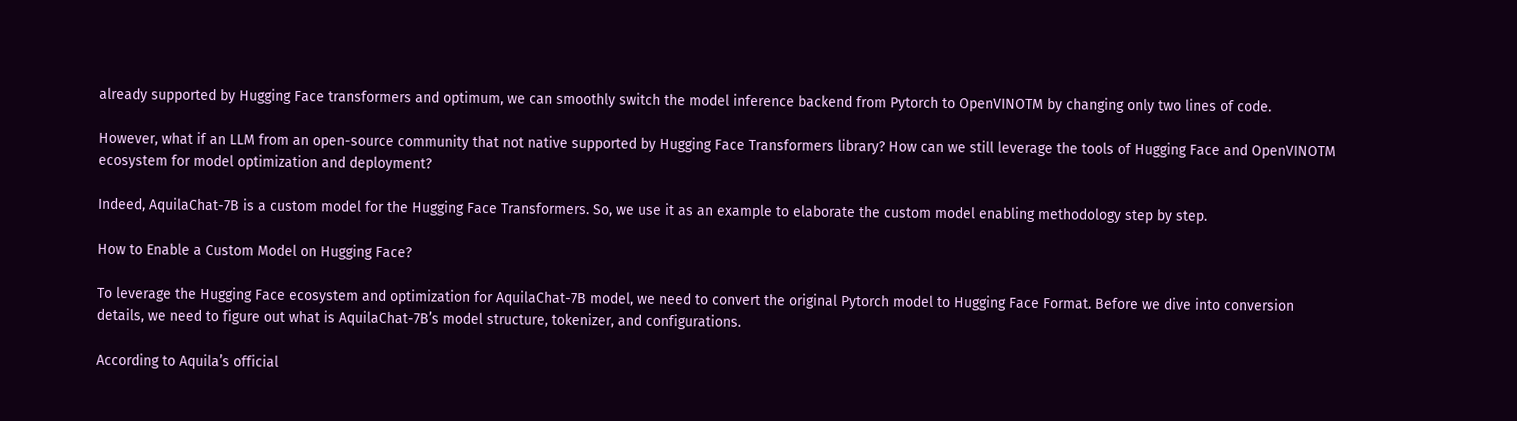already supported by Hugging Face transformers and optimum, we can smoothly switch the model inference backend from Pytorch to OpenVINOTM by changing only two lines of code.

However, what if an LLM from an open-source community that not native supported by Hugging Face Transformers library? How can we still leverage the tools of Hugging Face and OpenVINOTM ecosystem for model optimization and deployment?

Indeed, AquilaChat-7B is a custom model for the Hugging Face Transformers. So, we use it as an example to elaborate the custom model enabling methodology step by step.

How to Enable a Custom Model on Hugging Face?

To leverage the Hugging Face ecosystem and optimization for AquilaChat-7B model, we need to convert the original Pytorch model to Hugging Face Format. Before we dive into conversion details, we need to figure out what is AquilaChat-7B’s model structure, tokenizer, and configurations.

According to Aquila’s official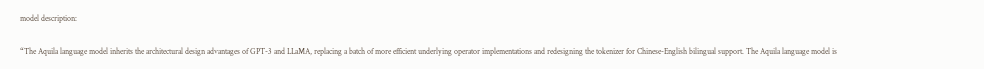model description:

“The Aquila language model inherits the architectural design advantages of GPT-3 and LLaMA, replacing a batch of more efficient underlying operator implementations and redesigning the tokenizer for Chinese-English bilingual support. The Aquila language model is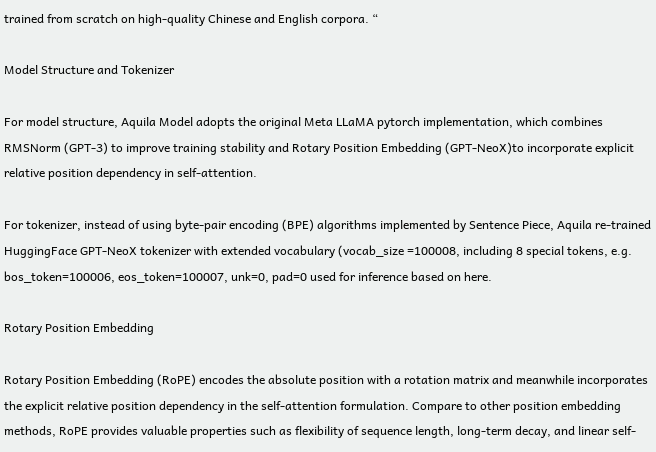trained from scratch on high-quality Chinese and English corpora. “

Model Structure and Tokenizer

For model structure, Aquila Model adopts the original Meta LLaMA pytorch implementation, which combines RMSNorm (GPT-3) to improve training stability and Rotary Position Embedding (GPT-NeoX)to incorporate explicit relative position dependency in self-attention.

For tokenizer, instead of using byte-pair encoding (BPE) algorithms implemented by Sentence Piece, Aquila re-trained HuggingFace GPT-NeoX tokenizer with extended vocabulary (vocab_size =100008, including 8 special tokens, e.g. bos_token=100006, eos_token=100007, unk=0, pad=0 used for inference based on here.

Rotary Position Embedding

Rotary Position Embedding (RoPE) encodes the absolute position with a rotation matrix and meanwhile incorporates the explicit relative position dependency in the self-attention formulation. Compare to other position embedding methods, RoPE provides valuable properties such as flexibility of sequence length, long-term decay, and linear self-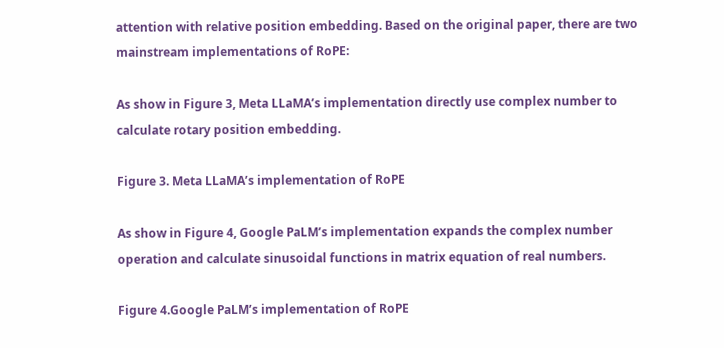attention with relative position embedding. Based on the original paper, there are two mainstream implementations of RoPE:

As show in Figure 3, Meta LLaMA’s implementation directly use complex number to calculate rotary position embedding.

Figure 3. Meta LLaMA’s implementation of RoPE

As show in Figure 4, Google PaLM’s implementation expands the complex number operation and calculate sinusoidal functions in matrix equation of real numbers.

Figure 4.Google PaLM’s implementation of RoPE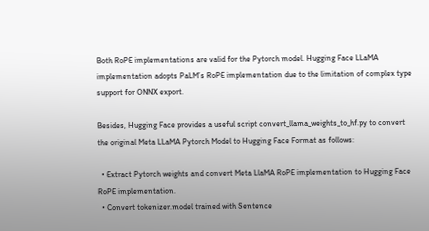Both RoPE implementations are valid for the Pytorch model. Hugging Face LLaMA implementation adopts PaLM’s RoPE implementation due to the limitation of complex type support for ONNX export.

Besides, Hugging Face provides a useful script convert_llama_weights_to_hf.py to convert the original Meta LLaMA Pytorch Model to Hugging Face Format as follows:

  • Extract Pytorch weights and convert Meta LlaMA RoPE implementation to Hugging Face RoPE implementation.
  • Convert tokenizer.model trained with Sentence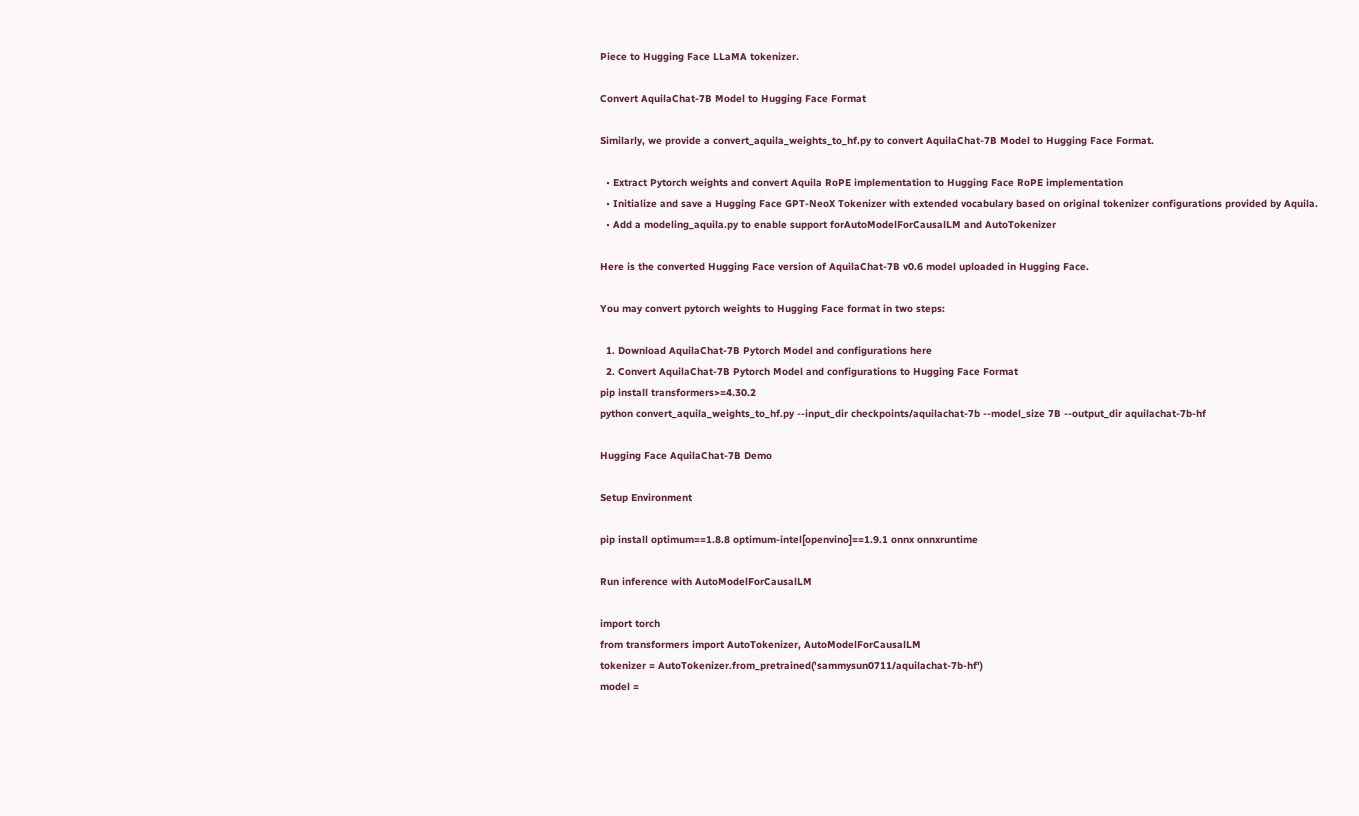Piece to Hugging Face LLaMA tokenizer.

Convert AquilaChat-7B Model to Hugging Face Format

Similarly, we provide a convert_aquila_weights_to_hf.py to convert AquilaChat-7B Model to Hugging Face Format.

  • Extract Pytorch weights and convert Aquila RoPE implementation to Hugging Face RoPE implementation
  • Initialize and save a Hugging Face GPT-NeoX Tokenizer with extended vocabulary based on original tokenizer configurations provided by Aquila.
  • Add a modeling_aquila.py to enable support forAutoModelForCausalLM and AutoTokenizer

Here is the converted Hugging Face version of AquilaChat-7B v0.6 model uploaded in Hugging Face.

You may convert pytorch weights to Hugging Face format in two steps:

  1. Download AquilaChat-7B Pytorch Model and configurations here
  2. Convert AquilaChat-7B Pytorch Model and configurations to Hugging Face Format
pip install transformers>=4.30.2
python convert_aquila_weights_to_hf.py --input_dir checkpoints/aquilachat-7b --model_size 7B --output_dir aquilachat-7b-hf

Hugging Face AquilaChat-7B Demo

Setup Environment

pip install optimum==1.8.8 optimum-intel[openvino]==1.9.1 onnx onnxruntime

Run inference with AutoModelForCausalLM

import torch
from transformers import AutoTokenizer, AutoModelForCausalLM
tokenizer = AutoTokenizer.from_pretrained('sammysun0711/aquilachat-7b-hf')
model =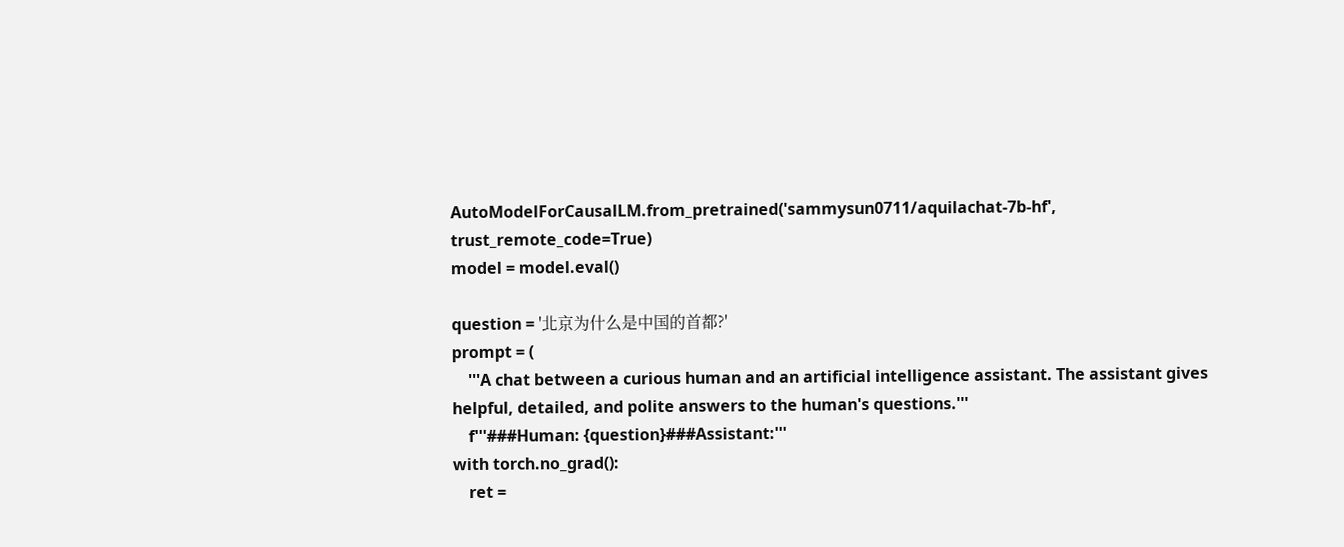AutoModelForCausalLM.from_pretrained('sammysun0711/aquilachat-7b-hf', trust_remote_code=True)
model = model.eval()

question = '北京为什么是中国的首都?'
prompt = (
    '''A chat between a curious human and an artificial intelligence assistant. The assistant gives helpful, detailed, and polite answers to the human's questions.'''
    f'''###Human: {question}###Assistant:'''
with torch.no_grad():
    ret =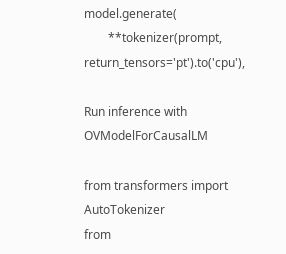model.generate(
        **tokenizer(prompt, return_tensors='pt').to('cpu'),

Run inference with OVModelForCausalLM

from transformers import AutoTokenizer
from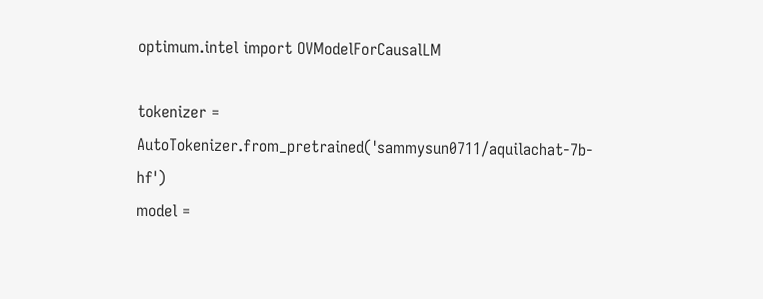optimum.intel import OVModelForCausalLM

tokenizer = AutoTokenizer.from_pretrained('sammysun0711/aquilachat-7b-hf')
model =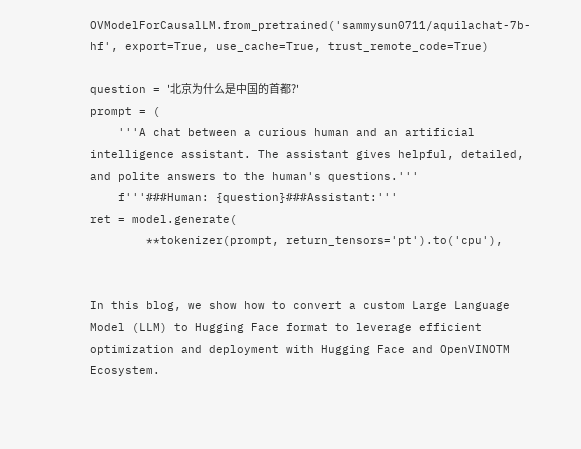OVModelForCausalLM.from_pretrained('sammysun0711/aquilachat-7b-hf', export=True, use_cache=True, trust_remote_code=True)

question = '北京为什么是中国的首都?'
prompt = (
    '''A chat between a curious human and an artificial intelligence assistant. The assistant gives helpful, detailed, and polite answers to the human's questions.'''
    f'''###Human: {question}###Assistant:'''
ret = model.generate(
        **tokenizer(prompt, return_tensors='pt').to('cpu'),


In this blog, we show how to convert a custom Large Language Model (LLM) to Hugging Face format to leverage efficient optimization and deployment with Hugging Face and OpenVINOTM Ecosystem.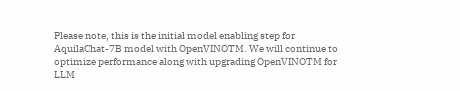Please note, this is the initial model enabling step for AquilaChat-7B model with OpenVINOTM. We will continue to optimize performance along with upgrading OpenVINOTM for LLM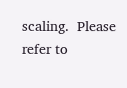scaling.  Please refer to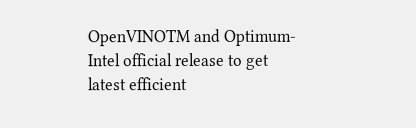OpenVINOTM and Optimum-Intel official release to get latest efficient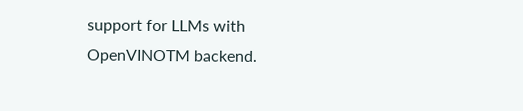support for LLMs with OpenVINOTM backend.